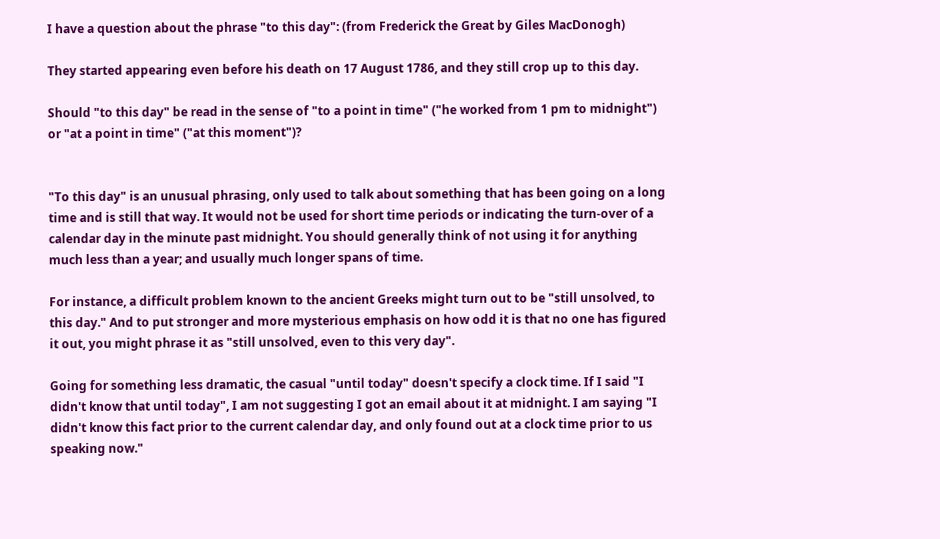I have a question about the phrase "to this day": (from Frederick the Great by Giles MacDonogh)

They started appearing even before his death on 17 August 1786, and they still crop up to this day.

Should "to this day" be read in the sense of "to a point in time" ("he worked from 1 pm to midnight") or "at a point in time" ("at this moment")?


"To this day" is an unusual phrasing, only used to talk about something that has been going on a long time and is still that way. It would not be used for short time periods or indicating the turn-over of a calendar day in the minute past midnight. You should generally think of not using it for anything much less than a year; and usually much longer spans of time.

For instance, a difficult problem known to the ancient Greeks might turn out to be "still unsolved, to this day." And to put stronger and more mysterious emphasis on how odd it is that no one has figured it out, you might phrase it as "still unsolved, even to this very day".

Going for something less dramatic, the casual "until today" doesn't specify a clock time. If I said "I didn't know that until today", I am not suggesting I got an email about it at midnight. I am saying "I didn't know this fact prior to the current calendar day, and only found out at a clock time prior to us speaking now."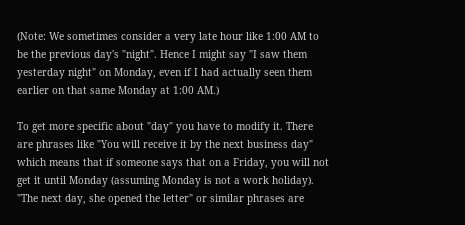(Note: We sometimes consider a very late hour like 1:00 AM to be the previous day's "night". Hence I might say "I saw them yesterday night" on Monday, even if I had actually seen them earlier on that same Monday at 1:00 AM.)

To get more specific about "day" you have to modify it. There are phrases like "You will receive it by the next business day" which means that if someone says that on a Friday, you will not get it until Monday (assuming Monday is not a work holiday). "The next day, she opened the letter" or similar phrases are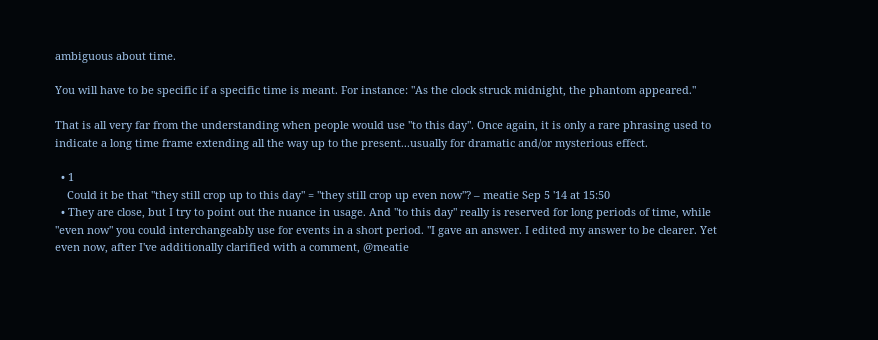ambiguous about time.

You will have to be specific if a specific time is meant. For instance: "As the clock struck midnight, the phantom appeared."

That is all very far from the understanding when people would use "to this day". Once again, it is only a rare phrasing used to indicate a long time frame extending all the way up to the present...usually for dramatic and/or mysterious effect.

  • 1
    Could it be that "they still crop up to this day" = "they still crop up even now"? – meatie Sep 5 '14 at 15:50
  • They are close, but I try to point out the nuance in usage. And "to this day" really is reserved for long periods of time, while "even now" you could interchangeably use for events in a short period. "I gave an answer. I edited my answer to be clearer. Yet even now, after I've additionally clarified with a comment, @meatie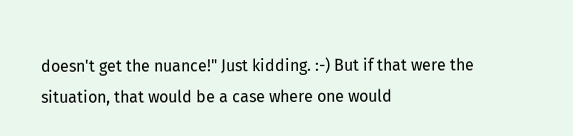doesn't get the nuance!" Just kidding. :-) But if that were the situation, that would be a case where one would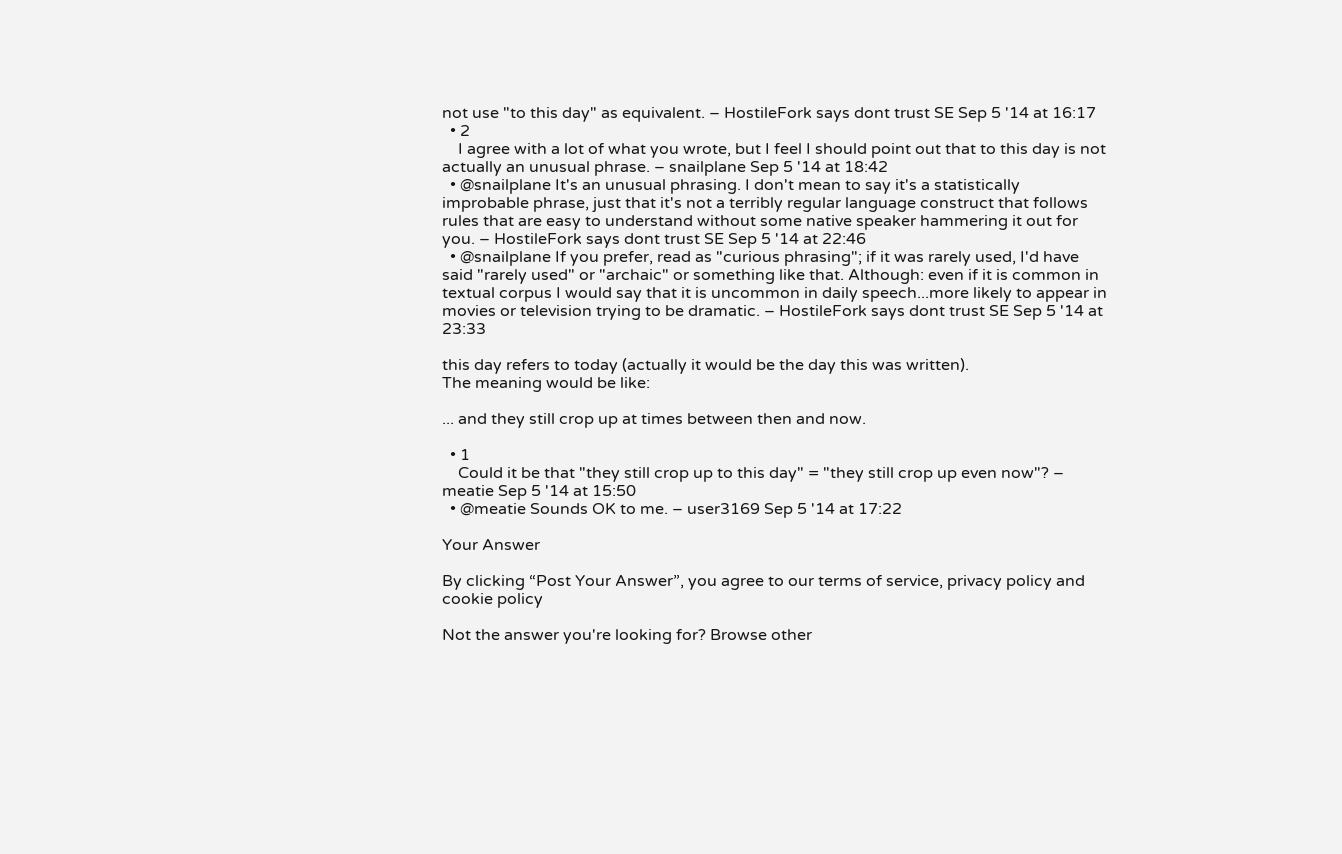not use "to this day" as equivalent. – HostileFork says dont trust SE Sep 5 '14 at 16:17
  • 2
    I agree with a lot of what you wrote, but I feel I should point out that to this day is not actually an unusual phrase. – snailplane Sep 5 '14 at 18:42
  • @snailplane It's an unusual phrasing. I don't mean to say it's a statistically improbable phrase, just that it's not a terribly regular language construct that follows rules that are easy to understand without some native speaker hammering it out for you. – HostileFork says dont trust SE Sep 5 '14 at 22:46
  • @snailplane If you prefer, read as "curious phrasing"; if it was rarely used, I'd have said "rarely used" or "archaic" or something like that. Although: even if it is common in textual corpus I would say that it is uncommon in daily speech...more likely to appear in movies or television trying to be dramatic. – HostileFork says dont trust SE Sep 5 '14 at 23:33

this day refers to today (actually it would be the day this was written).
The meaning would be like:

... and they still crop up at times between then and now.

  • 1
    Could it be that "they still crop up to this day" = "they still crop up even now"? – meatie Sep 5 '14 at 15:50
  • @meatie Sounds OK to me. – user3169 Sep 5 '14 at 17:22

Your Answer

By clicking “Post Your Answer”, you agree to our terms of service, privacy policy and cookie policy

Not the answer you're looking for? Browse other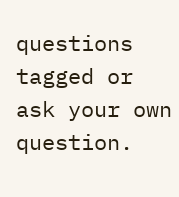questions tagged or ask your own question.